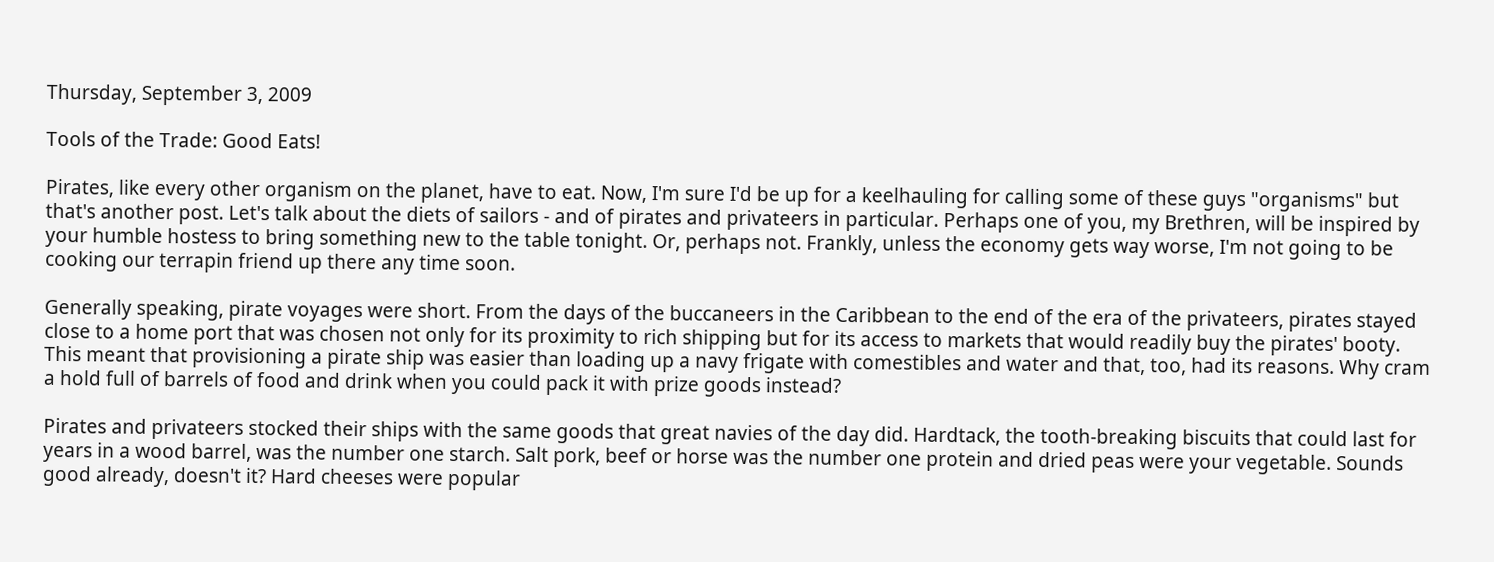Thursday, September 3, 2009

Tools of the Trade: Good Eats!

Pirates, like every other organism on the planet, have to eat. Now, I'm sure I'd be up for a keelhauling for calling some of these guys "organisms" but that's another post. Let's talk about the diets of sailors - and of pirates and privateers in particular. Perhaps one of you, my Brethren, will be inspired by your humble hostess to bring something new to the table tonight. Or, perhaps not. Frankly, unless the economy gets way worse, I'm not going to be cooking our terrapin friend up there any time soon.

Generally speaking, pirate voyages were short. From the days of the buccaneers in the Caribbean to the end of the era of the privateers, pirates stayed close to a home port that was chosen not only for its proximity to rich shipping but for its access to markets that would readily buy the pirates' booty. This meant that provisioning a pirate ship was easier than loading up a navy frigate with comestibles and water and that, too, had its reasons. Why cram a hold full of barrels of food and drink when you could pack it with prize goods instead?

Pirates and privateers stocked their ships with the same goods that great navies of the day did. Hardtack, the tooth-breaking biscuits that could last for years in a wood barrel, was the number one starch. Salt pork, beef or horse was the number one protein and dried peas were your vegetable. Sounds good already, doesn't it? Hard cheeses were popular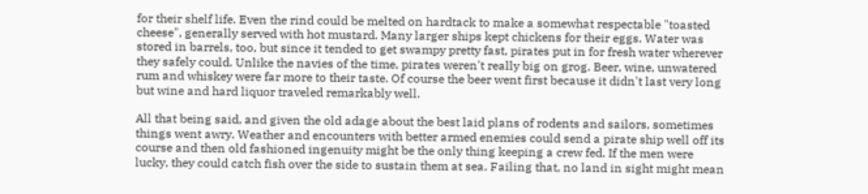for their shelf life. Even the rind could be melted on hardtack to make a somewhat respectable "toasted cheese", generally served with hot mustard. Many larger ships kept chickens for their eggs. Water was stored in barrels, too, but since it tended to get swampy pretty fast, pirates put in for fresh water wherever they safely could. Unlike the navies of the time, pirates weren't really big on grog. Beer, wine, unwatered rum and whiskey were far more to their taste. Of course the beer went first because it didn't last very long but wine and hard liquor traveled remarkably well.

All that being said, and given the old adage about the best laid plans of rodents and sailors, sometimes things went awry. Weather and encounters with better armed enemies could send a pirate ship well off its course and then old fashioned ingenuity might be the only thing keeping a crew fed. If the men were lucky, they could catch fish over the side to sustain them at sea. Failing that, no land in sight might mean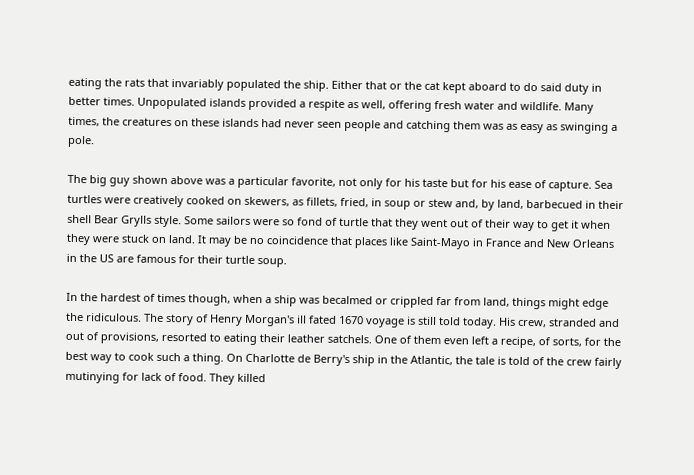eating the rats that invariably populated the ship. Either that or the cat kept aboard to do said duty in better times. Unpopulated islands provided a respite as well, offering fresh water and wildlife. Many times, the creatures on these islands had never seen people and catching them was as easy as swinging a pole.

The big guy shown above was a particular favorite, not only for his taste but for his ease of capture. Sea turtles were creatively cooked on skewers, as fillets, fried, in soup or stew and, by land, barbecued in their shell Bear Grylls style. Some sailors were so fond of turtle that they went out of their way to get it when they were stuck on land. It may be no coincidence that places like Saint-Mayo in France and New Orleans in the US are famous for their turtle soup.

In the hardest of times though, when a ship was becalmed or crippled far from land, things might edge the ridiculous. The story of Henry Morgan's ill fated 1670 voyage is still told today. His crew, stranded and out of provisions, resorted to eating their leather satchels. One of them even left a recipe, of sorts, for the best way to cook such a thing. On Charlotte de Berry's ship in the Atlantic, the tale is told of the crew fairly mutinying for lack of food. They killed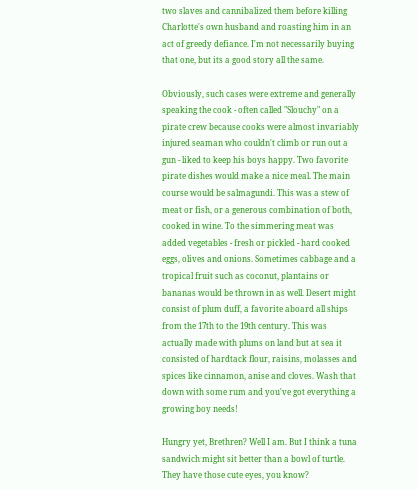two slaves and cannibalized them before killing Charlotte's own husband and roasting him in an act of greedy defiance. I'm not necessarily buying that one, but its a good story all the same.

Obviously, such cases were extreme and generally speaking the cook - often called "Slouchy" on a pirate crew because cooks were almost invariably injured seaman who couldn't climb or run out a gun - liked to keep his boys happy. Two favorite pirate dishes would make a nice meal. The main course would be salmagundi. This was a stew of meat or fish, or a generous combination of both, cooked in wine. To the simmering meat was added vegetables - fresh or pickled - hard cooked eggs, olives and onions. Sometimes cabbage and a tropical fruit such as coconut, plantains or bananas would be thrown in as well. Desert might consist of plum duff, a favorite aboard all ships from the 17th to the 19th century. This was actually made with plums on land but at sea it consisted of hardtack flour, raisins, molasses and spices like cinnamon, anise and cloves. Wash that down with some rum and you've got everything a growing boy needs!

Hungry yet, Brethren? Well I am. But I think a tuna sandwich might sit better than a bowl of turtle. They have those cute eyes, you know?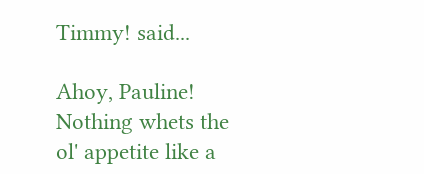Timmy! said...

Ahoy, Pauline! Nothing whets the ol' appetite like a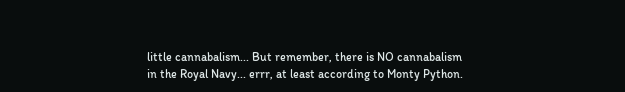little cannabalism... But remember, there is NO cannabalism in the Royal Navy... errr, at least according to Monty Python.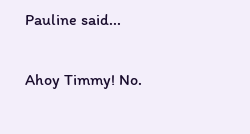Pauline said...

Ahoy Timmy! No.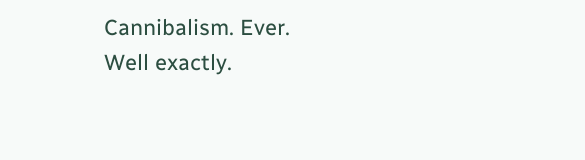Cannibalism. Ever.
Well exactly.